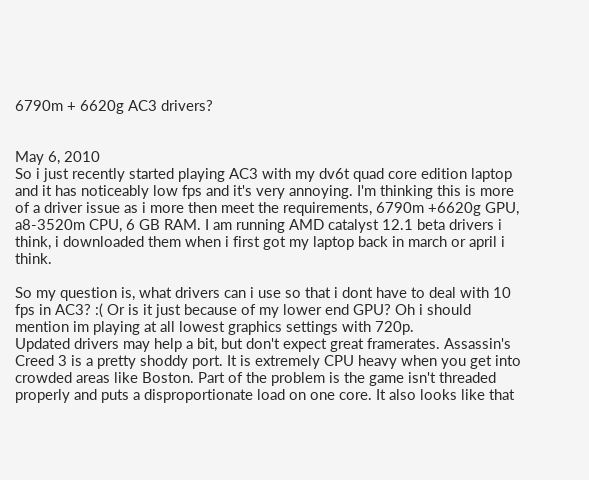6790m + 6620g AC3 drivers?


May 6, 2010
So i just recently started playing AC3 with my dv6t quad core edition laptop and it has noticeably low fps and it's very annoying. I'm thinking this is more of a driver issue as i more then meet the requirements, 6790m +6620g GPU, a8-3520m CPU, 6 GB RAM. I am running AMD catalyst 12.1 beta drivers i think, i downloaded them when i first got my laptop back in march or april i think.

So my question is, what drivers can i use so that i dont have to deal with 10 fps in AC3? :( Or is it just because of my lower end GPU? Oh i should mention im playing at all lowest graphics settings with 720p.
Updated drivers may help a bit, but don't expect great framerates. Assassin's Creed 3 is a pretty shoddy port. It is extremely CPU heavy when you get into crowded areas like Boston. Part of the problem is the game isn't threaded properly and puts a disproportionate load on one core. It also looks like that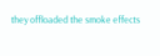they offloaded the smoke effects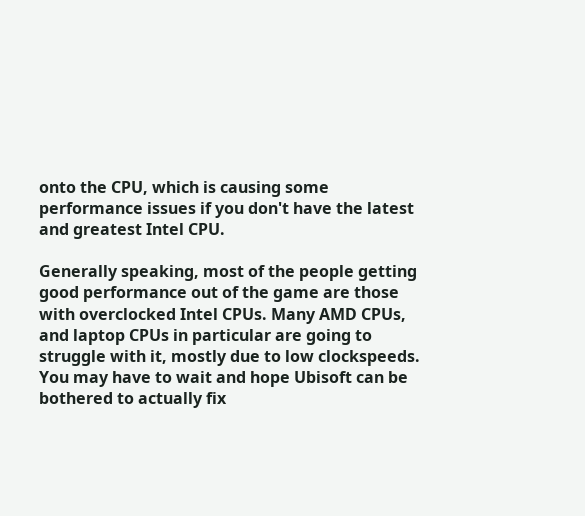onto the CPU, which is causing some performance issues if you don't have the latest and greatest Intel CPU.

Generally speaking, most of the people getting good performance out of the game are those with overclocked Intel CPUs. Many AMD CPUs, and laptop CPUs in particular are going to struggle with it, mostly due to low clockspeeds. You may have to wait and hope Ubisoft can be bothered to actually fix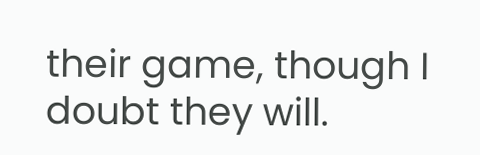their game, though I doubt they will.